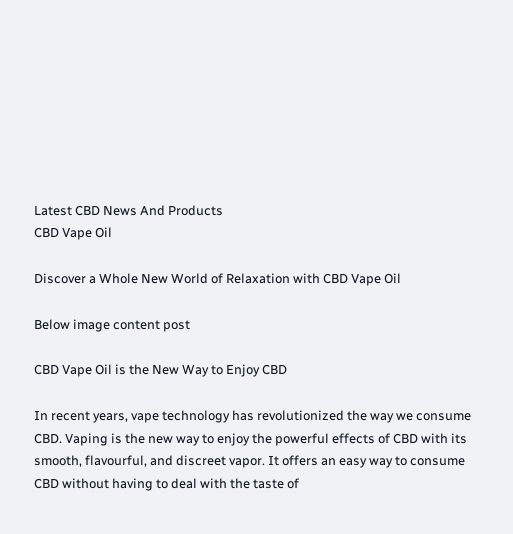Latest CBD News And Products
CBD Vape Oil

Discover a Whole New World of Relaxation with CBD Vape Oil

Below image content post

CBD Vape Oil is the New Way to Enjoy CBD

In recent years, vape technology has revolutionized the way we consume CBD. Vaping is the new way to enjoy the powerful effects of CBD with its smooth, flavourful, and discreet vapor. It offers an easy way to consume CBD without having to deal with the taste of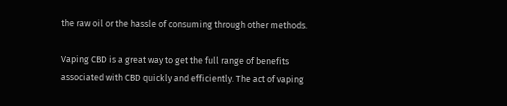the raw oil or the hassle of consuming through other methods.

Vaping CBD is a great way to get the full range of benefits associated with CBD quickly and efficiently. The act of vaping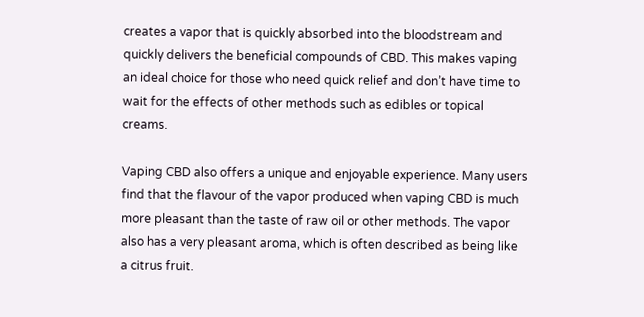creates a vapor that is quickly absorbed into the bloodstream and quickly delivers the beneficial compounds of CBD. This makes vaping an ideal choice for those who need quick relief and don’t have time to wait for the effects of other methods such as edibles or topical creams.

Vaping CBD also offers a unique and enjoyable experience. Many users find that the flavour of the vapor produced when vaping CBD is much more pleasant than the taste of raw oil or other methods. The vapor also has a very pleasant aroma, which is often described as being like a citrus fruit.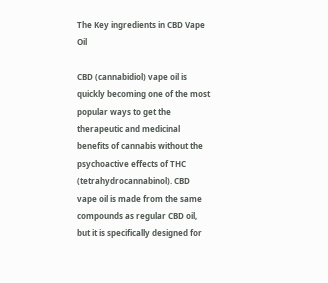The Key ingredients in CBD Vape Oil

CBD (cannabidiol) vape oil is quickly becoming one of the most popular ways to get the therapeutic and medicinal benefits of cannabis without the psychoactive effects of THC (tetrahydrocannabinol). CBD vape oil is made from the same compounds as regular CBD oil, but it is specifically designed for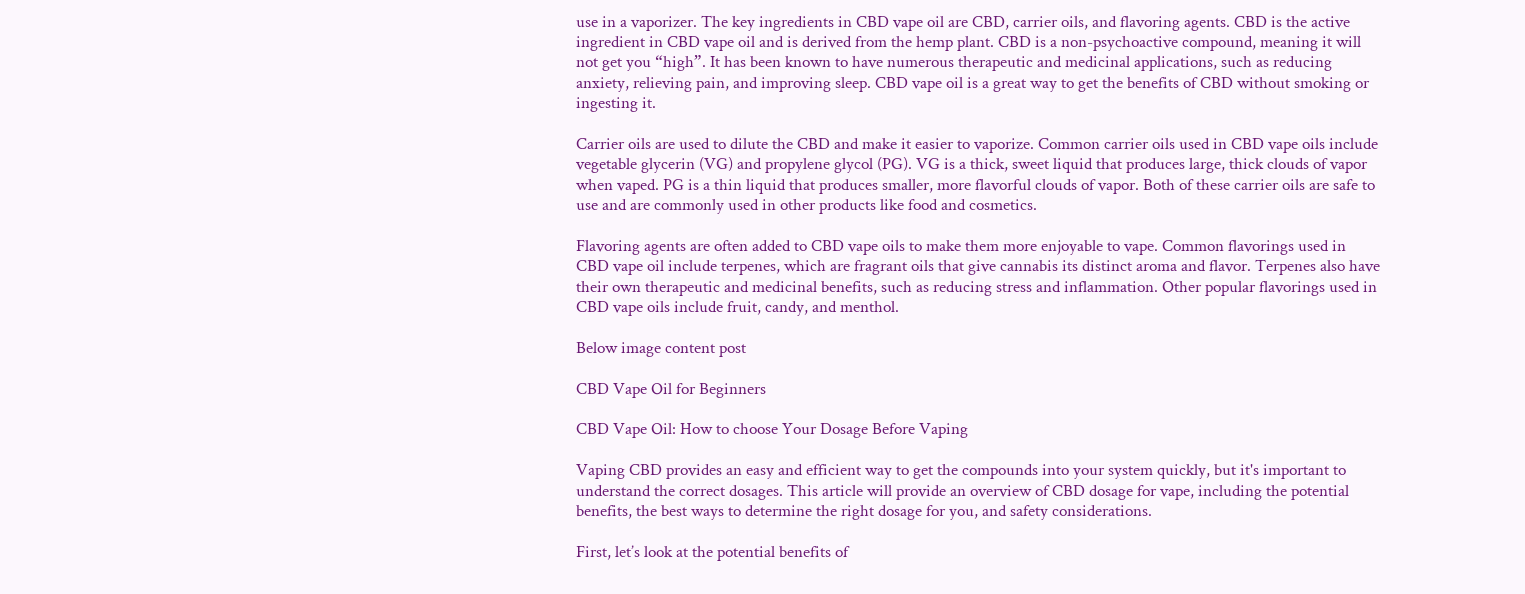use in a vaporizer. The key ingredients in CBD vape oil are CBD, carrier oils, and flavoring agents. CBD is the active ingredient in CBD vape oil and is derived from the hemp plant. CBD is a non-psychoactive compound, meaning it will not get you “high”. It has been known to have numerous therapeutic and medicinal applications, such as reducing anxiety, relieving pain, and improving sleep. CBD vape oil is a great way to get the benefits of CBD without smoking or ingesting it.

Carrier oils are used to dilute the CBD and make it easier to vaporize. Common carrier oils used in CBD vape oils include vegetable glycerin (VG) and propylene glycol (PG). VG is a thick, sweet liquid that produces large, thick clouds of vapor when vaped. PG is a thin liquid that produces smaller, more flavorful clouds of vapor. Both of these carrier oils are safe to use and are commonly used in other products like food and cosmetics.

Flavoring agents are often added to CBD vape oils to make them more enjoyable to vape. Common flavorings used in CBD vape oil include terpenes, which are fragrant oils that give cannabis its distinct aroma and flavor. Terpenes also have their own therapeutic and medicinal benefits, such as reducing stress and inflammation. Other popular flavorings used in CBD vape oils include fruit, candy, and menthol.

Below image content post

CBD Vape Oil for Beginners

CBD Vape Oil: How to choose Your Dosage Before Vaping

Vaping CBD provides an easy and efficient way to get the compounds into your system quickly, but it's important to understand the correct dosages. This article will provide an overview of CBD dosage for vape, including the potential benefits, the best ways to determine the right dosage for you, and safety considerations.

First, let’s look at the potential benefits of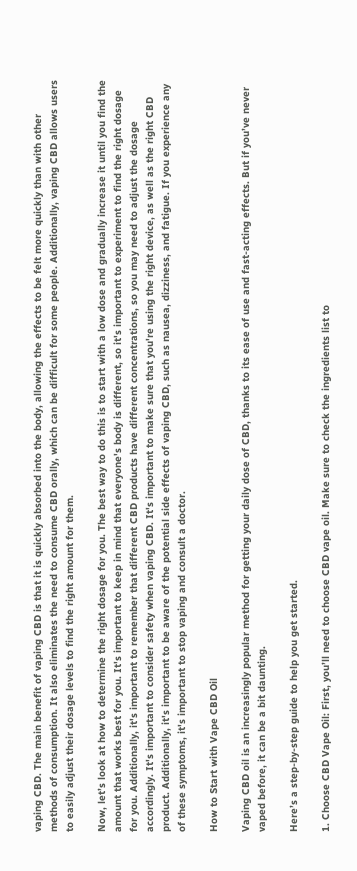vaping CBD. The main benefit of vaping CBD is that it is quickly absorbed into the body, allowing the effects to be felt more quickly than with other methods of consumption. It also eliminates the need to consume CBD orally, which can be difficult for some people. Additionally, vaping CBD allows users to easily adjust their dosage levels to find the right amount for them.

Now, let’s look at how to determine the right dosage for you. The best way to do this is to start with a low dose and gradually increase it until you find the amount that works best for you. It's important to keep in mind that everyone's body is different, so it's important to experiment to find the right dosage for you. Additionally, it's important to remember that different CBD products have different concentrations, so you may need to adjust the dosage accordingly. It's important to consider safety when vaping CBD. It's important to make sure that you're using the right device, as well as the right CBD product. Additionally, it's important to be aware of the potential side effects of vaping CBD, such as nausea, dizziness, and fatigue. If you experience any of these symptoms, it's important to stop vaping and consult a doctor.

How to Start with Vape CBD Oil

Vaping CBD oil is an increasingly popular method for getting your daily dose of CBD, thanks to its ease of use and fast-acting effects. But if you’ve never vaped before, it can be a bit daunting.

Here’s a step-by-step guide to help you get started.

1. Choose CBD Vape Oil: First, you’ll need to choose CBD vape oil. Make sure to check the ingredients list to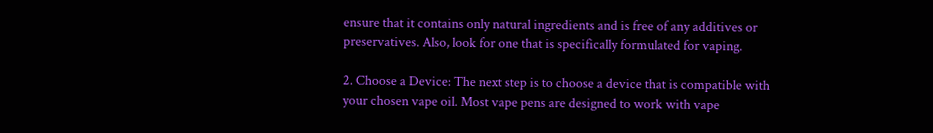ensure that it contains only natural ingredients and is free of any additives or preservatives. Also, look for one that is specifically formulated for vaping.

2. Choose a Device: The next step is to choose a device that is compatible with your chosen vape oil. Most vape pens are designed to work with vape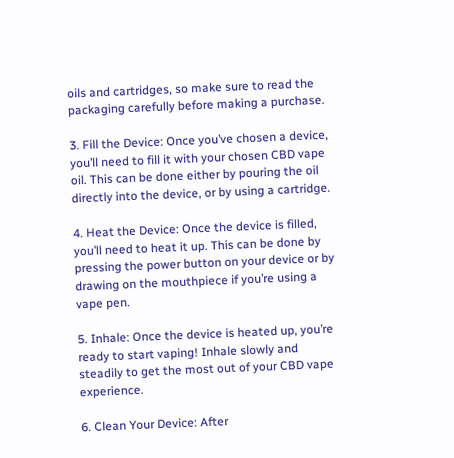oils and cartridges, so make sure to read the packaging carefully before making a purchase.

3. Fill the Device: Once you’ve chosen a device, you’ll need to fill it with your chosen CBD vape oil. This can be done either by pouring the oil directly into the device, or by using a cartridge.

4. Heat the Device: Once the device is filled, you’ll need to heat it up. This can be done by pressing the power button on your device or by drawing on the mouthpiece if you’re using a vape pen.

5. Inhale: Once the device is heated up, you’re ready to start vaping! Inhale slowly and steadily to get the most out of your CBD vape experience.

6. Clean Your Device: After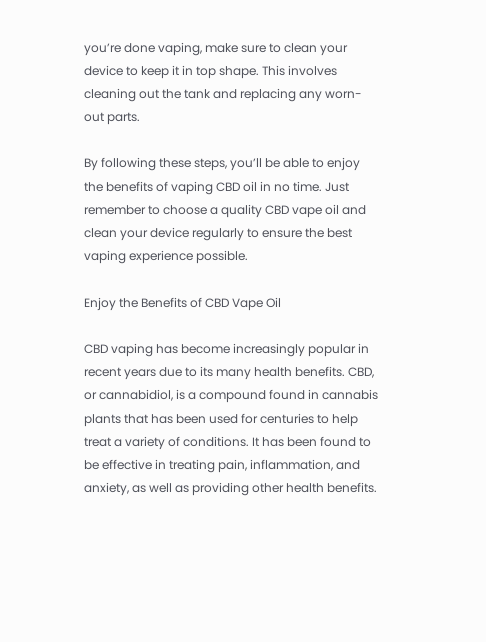you’re done vaping, make sure to clean your device to keep it in top shape. This involves cleaning out the tank and replacing any worn-out parts.

By following these steps, you’ll be able to enjoy the benefits of vaping CBD oil in no time. Just remember to choose a quality CBD vape oil and clean your device regularly to ensure the best vaping experience possible.

Enjoy the Benefits of CBD Vape Oil

CBD vaping has become increasingly popular in recent years due to its many health benefits. CBD, or cannabidiol, is a compound found in cannabis plants that has been used for centuries to help treat a variety of conditions. It has been found to be effective in treating pain, inflammation, and anxiety, as well as providing other health benefits.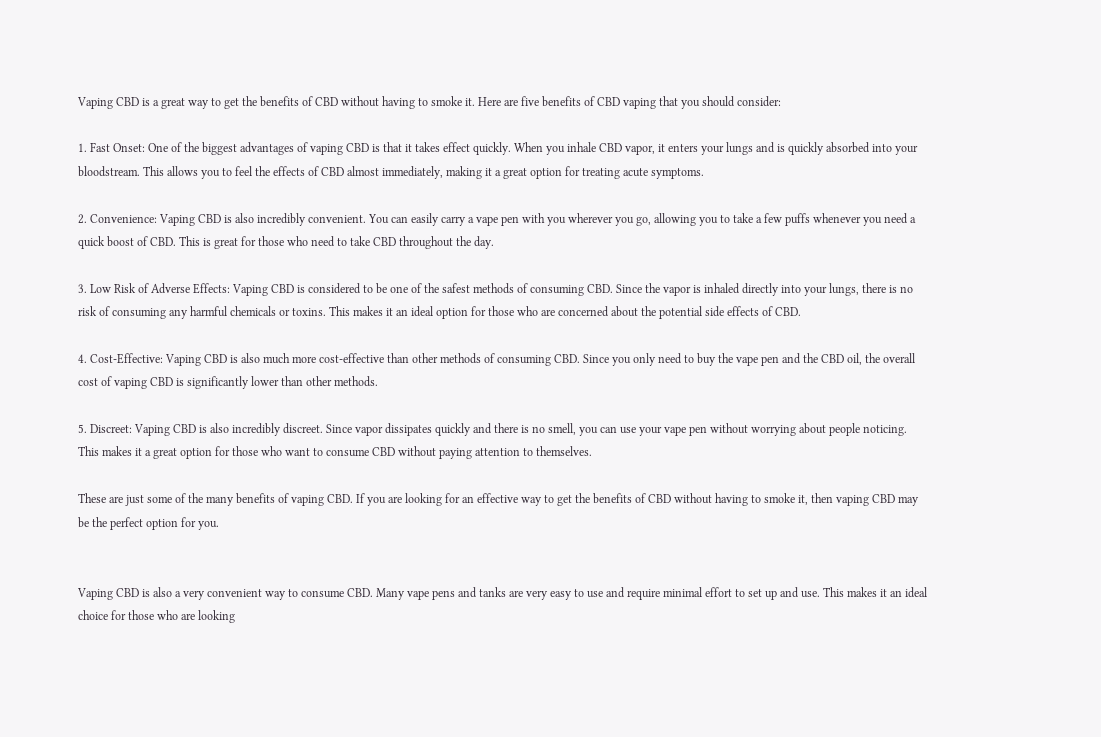Vaping CBD is a great way to get the benefits of CBD without having to smoke it. Here are five benefits of CBD vaping that you should consider:

1. Fast Onset: One of the biggest advantages of vaping CBD is that it takes effect quickly. When you inhale CBD vapor, it enters your lungs and is quickly absorbed into your bloodstream. This allows you to feel the effects of CBD almost immediately, making it a great option for treating acute symptoms.

2. Convenience: Vaping CBD is also incredibly convenient. You can easily carry a vape pen with you wherever you go, allowing you to take a few puffs whenever you need a quick boost of CBD. This is great for those who need to take CBD throughout the day.

3. Low Risk of Adverse Effects: Vaping CBD is considered to be one of the safest methods of consuming CBD. Since the vapor is inhaled directly into your lungs, there is no risk of consuming any harmful chemicals or toxins. This makes it an ideal option for those who are concerned about the potential side effects of CBD.

4. Cost-Effective: Vaping CBD is also much more cost-effective than other methods of consuming CBD. Since you only need to buy the vape pen and the CBD oil, the overall cost of vaping CBD is significantly lower than other methods.

5. Discreet: Vaping CBD is also incredibly discreet. Since vapor dissipates quickly and there is no smell, you can use your vape pen without worrying about people noticing. This makes it a great option for those who want to consume CBD without paying attention to themselves.

These are just some of the many benefits of vaping CBD. If you are looking for an effective way to get the benefits of CBD without having to smoke it, then vaping CBD may be the perfect option for you.


Vaping CBD is also a very convenient way to consume CBD. Many vape pens and tanks are very easy to use and require minimal effort to set up and use. This makes it an ideal choice for those who are looking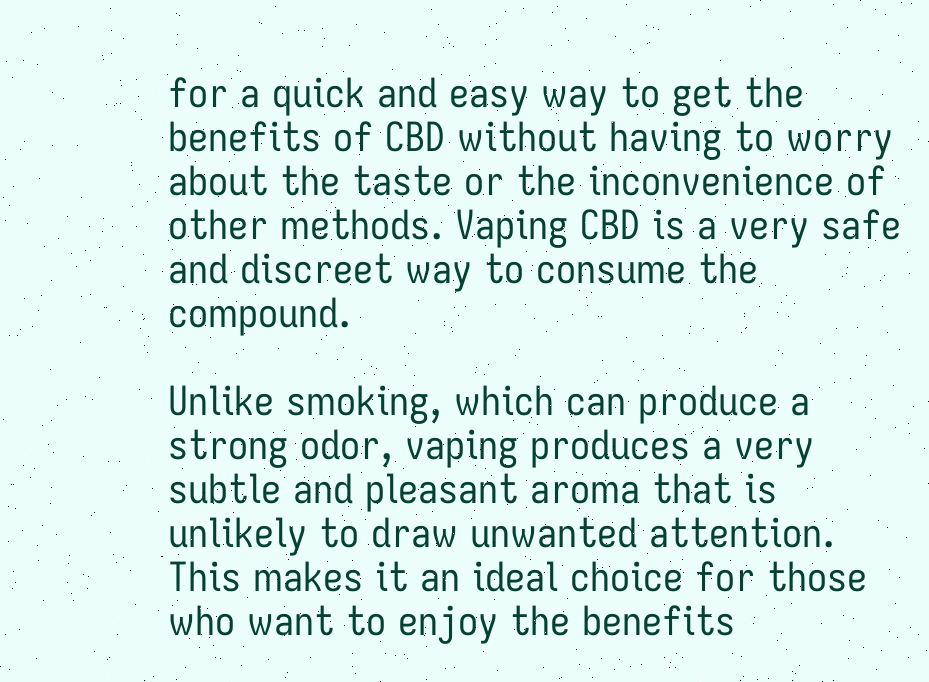for a quick and easy way to get the benefits of CBD without having to worry about the taste or the inconvenience of other methods. Vaping CBD is a very safe and discreet way to consume the compound.

Unlike smoking, which can produce a strong odor, vaping produces a very subtle and pleasant aroma that is unlikely to draw unwanted attention. This makes it an ideal choice for those who want to enjoy the benefits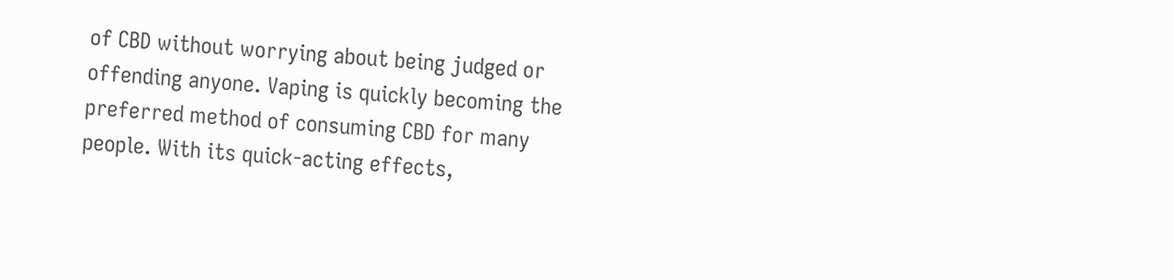of CBD without worrying about being judged or offending anyone. Vaping is quickly becoming the preferred method of consuming CBD for many people. With its quick-acting effects,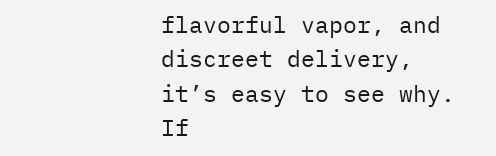flavorful vapor, and discreet delivery, it’s easy to see why. If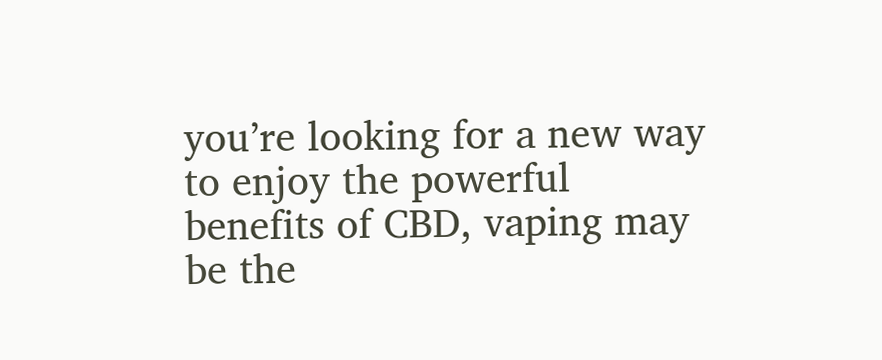you’re looking for a new way to enjoy the powerful benefits of CBD, vaping may be the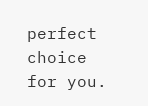perfect choice for you.